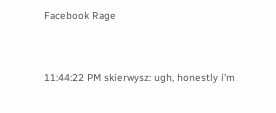Facebook Rage


11:44:22 PM skierwysz: ugh, honestly i'm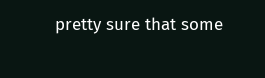pretty sure that some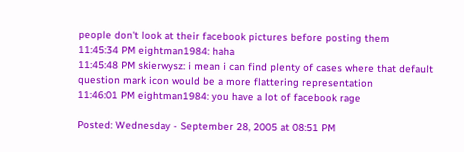people don't look at their facebook pictures before posting them
11:45:34 PM eightman1984: haha
11:45:48 PM skierwysz: i mean i can find plenty of cases where that default question mark icon would be a more flattering representation
11:46:01 PM eightman1984: you have a lot of facebook rage

Posted: Wednesday - September 28, 2005 at 08:51 PM